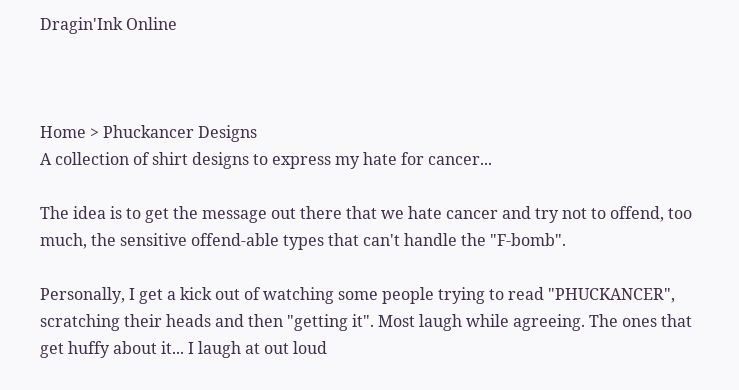Dragin'Ink Online



Home > Phuckancer Designs
A collection of shirt designs to express my hate for cancer...

The idea is to get the message out there that we hate cancer and try not to offend, too much, the sensitive offend-able types that can't handle the "F-bomb".

Personally, I get a kick out of watching some people trying to read "PHUCKANCER", scratching their heads and then "getting it". Most laugh while agreeing. The ones that get huffy about it... I laugh at out loud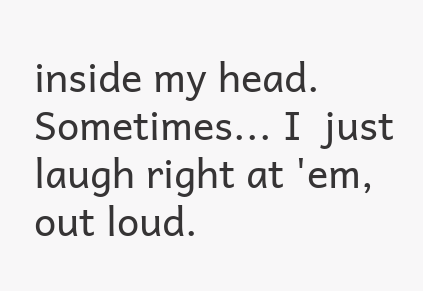inside my head. Sometimes... I  just laugh right at 'em, out loud.